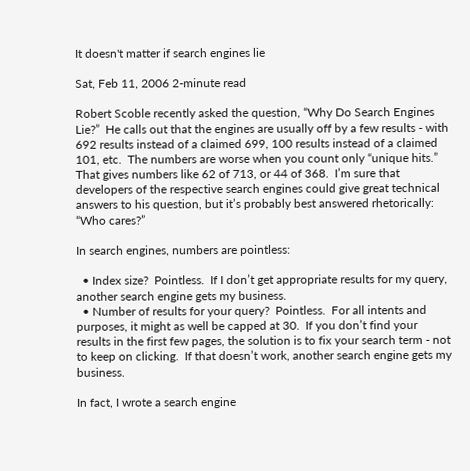It doesn't matter if search engines lie

Sat, Feb 11, 2006 2-minute read

Robert Scoble recently asked the question, “Why Do Search Engines Lie?”  He calls out that the engines are usually off by a few results - with 692 results instead of a claimed 699, 100 results instead of a claimed 101, etc.  The numbers are worse when you count only “unique hits.”  That gives numbers like 62 of 713, or 44 of 368.  I’m sure that developers of the respective search engines could give great technical answers to his question, but it’s probably best answered rhetorically: “Who cares?”

In search engines, numbers are pointless:

  • Index size?  Pointless.  If I don’t get appropriate results for my query, another search engine gets my business.
  • Number of results for your query?  Pointless.  For all intents and purposes, it might as well be capped at 30.  If you don’t find your results in the first few pages, the solution is to fix your search term - not to keep on clicking.  If that doesn’t work, another search engine gets my business.

In fact, I wrote a search engine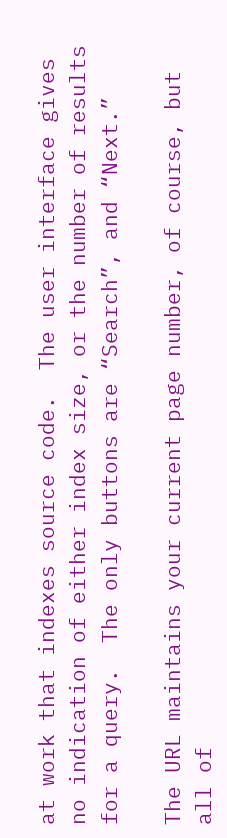at work that indexes source code.  The user interface gives no indication of either index size, or the number of results for a query.  The only buttons are “Search”, and “Next.”

The URL maintains your current page number, of course, but all of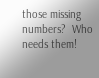those missing numbers?  Who needs them!